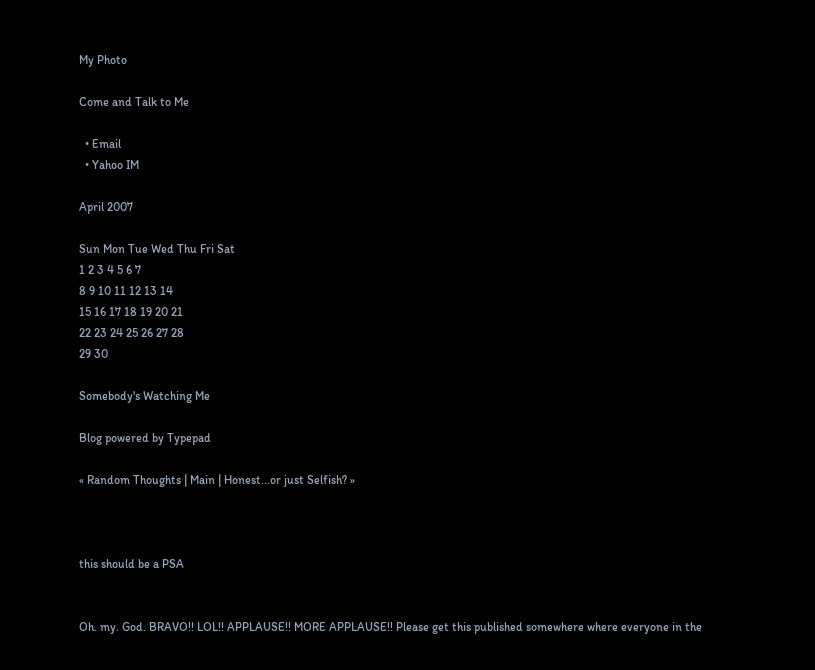My Photo

Come and Talk to Me

  • Email
  • Yahoo IM

April 2007

Sun Mon Tue Wed Thu Fri Sat
1 2 3 4 5 6 7
8 9 10 11 12 13 14
15 16 17 18 19 20 21
22 23 24 25 26 27 28
29 30

Somebody's Watching Me

Blog powered by Typepad

« Random Thoughts | Main | Honest...or just Selfish? »



this should be a PSA


Oh. my. God. BRAVO!! LOL!! APPLAUSE!! MORE APPLAUSE!! Please get this published somewhere where everyone in the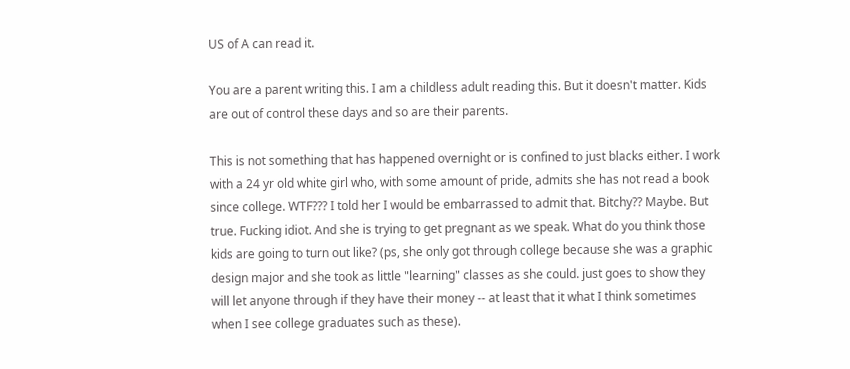US of A can read it.

You are a parent writing this. I am a childless adult reading this. But it doesn't matter. Kids are out of control these days and so are their parents.

This is not something that has happened overnight or is confined to just blacks either. I work with a 24 yr old white girl who, with some amount of pride, admits she has not read a book since college. WTF??? I told her I would be embarrassed to admit that. Bitchy?? Maybe. But true. Fucking idiot. And she is trying to get pregnant as we speak. What do you think those kids are going to turn out like? (ps, she only got through college because she was a graphic design major and she took as little "learning" classes as she could. just goes to show they will let anyone through if they have their money -- at least that it what I think sometimes when I see college graduates such as these).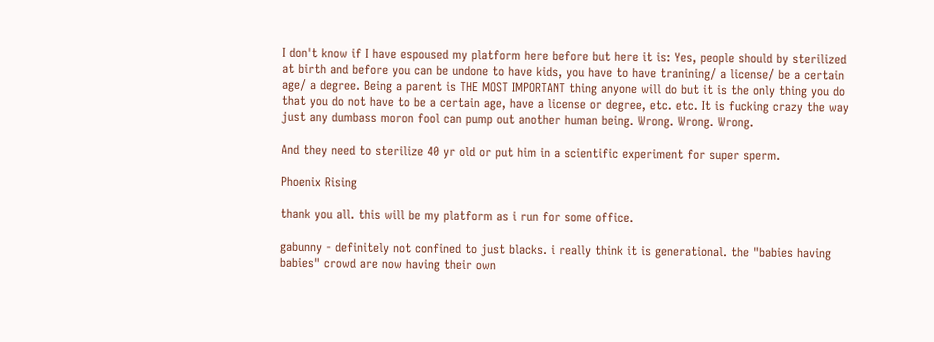I don't know if I have espoused my platform here before but here it is: Yes, people should by sterilized at birth and before you can be undone to have kids, you have to have tranining/ a license/ be a certain age/ a degree. Being a parent is THE MOST IMPORTANT thing anyone will do but it is the only thing you do that you do not have to be a certain age, have a license or degree, etc. etc. It is fucking crazy the way just any dumbass moron fool can pump out another human being. Wrong. Wrong. Wrong.

And they need to sterilize 40 yr old or put him in a scientific experiment for super sperm.

Phoenix Rising

thank you all. this will be my platform as i run for some office.

gabunny - definitely not confined to just blacks. i really think it is generational. the "babies having babies" crowd are now having their own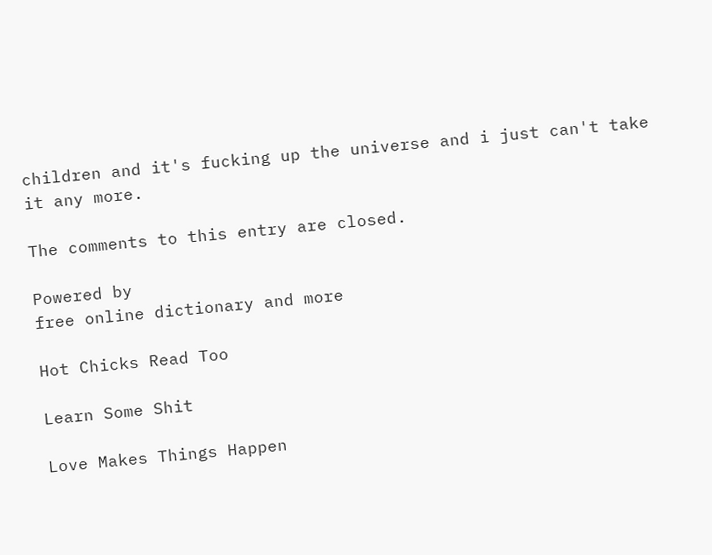children and it's fucking up the universe and i just can't take it any more.

The comments to this entry are closed.

Powered by
free online dictionary and more

Hot Chicks Read Too

Learn Some Shit

Love Makes Things Happen